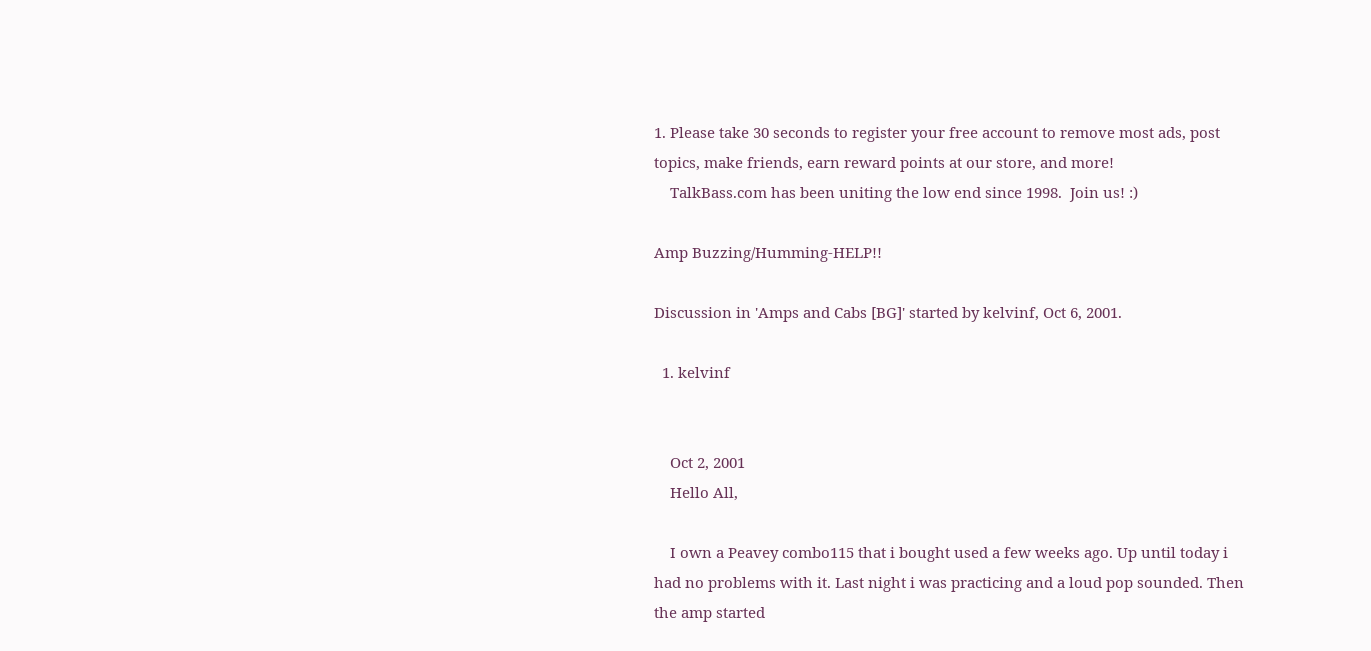1. Please take 30 seconds to register your free account to remove most ads, post topics, make friends, earn reward points at our store, and more!
    TalkBass.com has been uniting the low end since 1998.  Join us! :)

Amp Buzzing/Humming-HELP!!

Discussion in 'Amps and Cabs [BG]' started by kelvinf, Oct 6, 2001.

  1. kelvinf


    Oct 2, 2001
    Hello All,

    I own a Peavey combo115 that i bought used a few weeks ago. Up until today i had no problems with it. Last night i was practicing and a loud pop sounded. Then the amp started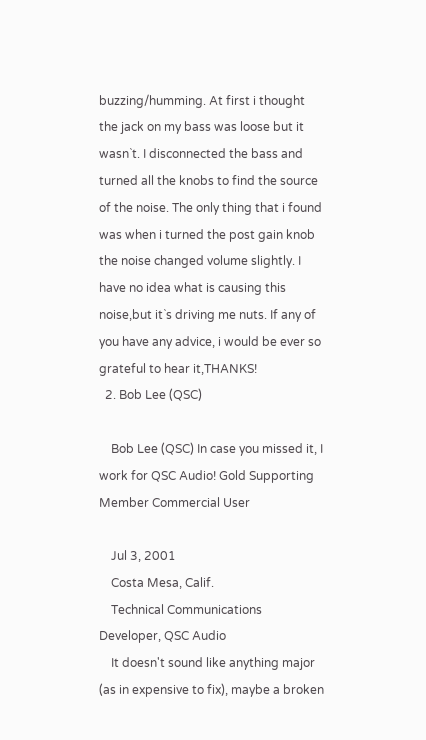buzzing/humming. At first i thought the jack on my bass was loose but it wasn`t. I disconnected the bass and turned all the knobs to find the source of the noise. The only thing that i found was when i turned the post gain knob the noise changed volume slightly. I have no idea what is causing this noise,but it`s driving me nuts. If any of you have any advice, i would be ever so grateful to hear it,THANKS!
  2. Bob Lee (QSC)

    Bob Lee (QSC) In case you missed it, I work for QSC Audio! Gold Supporting Member Commercial User

    Jul 3, 2001
    Costa Mesa, Calif.
    Technical Communications Developer, QSC Audio
    It doesn't sound like anything major (as in expensive to fix), maybe a broken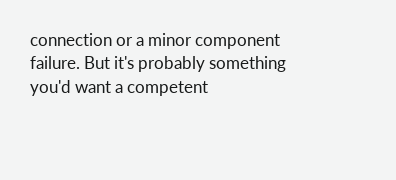connection or a minor component failure. But it's probably something you'd want a competent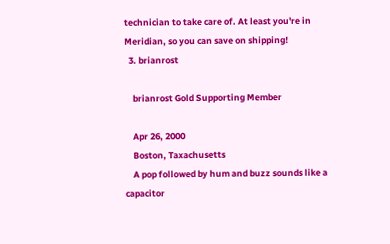technician to take care of. At least you're in Meridian, so you can save on shipping!
  3. brianrost

    brianrost Gold Supporting Member

    Apr 26, 2000
    Boston, Taxachusetts
    A pop followed by hum and buzz sounds like a capacitor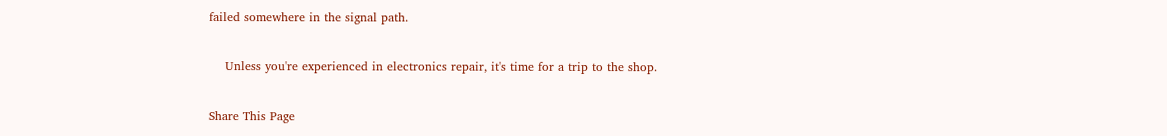failed somewhere in the signal path.

    Unless you're experienced in electronics repair, it's time for a trip to the shop.

Share This Page